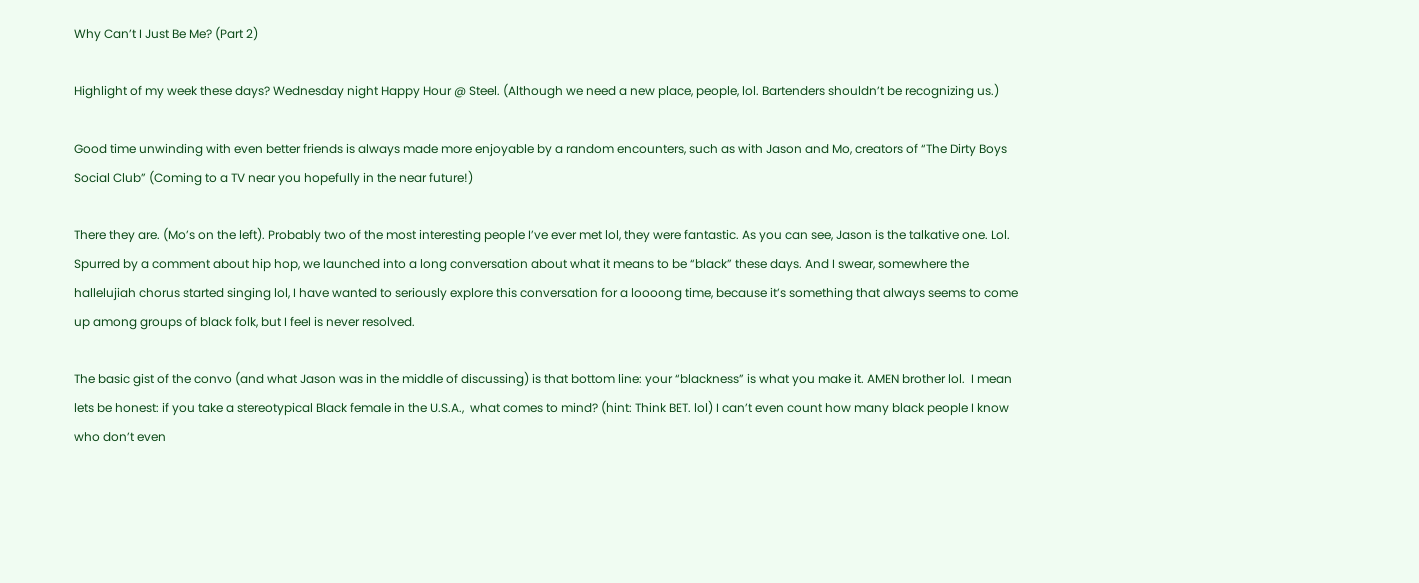Why Can’t I Just Be Me? (Part 2)

Highlight of my week these days? Wednesday night Happy Hour @ Steel. (Although we need a new place, people, lol. Bartenders shouldn’t be recognizing us.)

Good time unwinding with even better friends is always made more enjoyable by a random encounters, such as with Jason and Mo, creators of “The Dirty Boys Social Club” (Coming to a TV near you hopefully in the near future!)

There they are. (Mo’s on the left). Probably two of the most interesting people I’ve ever met lol, they were fantastic. As you can see, Jason is the talkative one. Lol. Spurred by a comment about hip hop, we launched into a long conversation about what it means to be “black” these days. And I swear, somewhere the hallelujiah chorus started singing lol, I have wanted to seriously explore this conversation for a loooong time, because it’s something that always seems to come up among groups of black folk, but I feel is never resolved.

The basic gist of the convo (and what Jason was in the middle of discussing) is that bottom line: your “blackness” is what you make it. AMEN brother lol.  I mean lets be honest: if you take a stereotypical Black female in the U.S.A.,  what comes to mind? (hint: Think BET. lol) I can’t even count how many black people I know who don’t even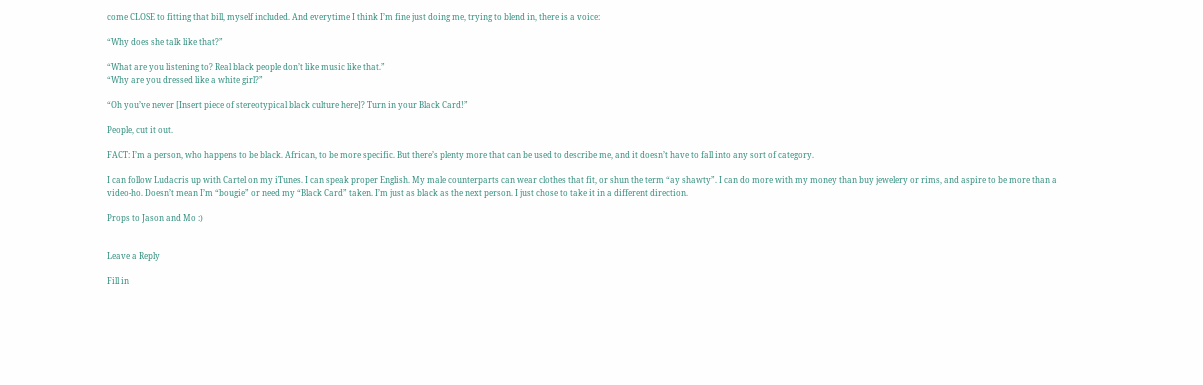come CLOSE to fitting that bill, myself included. And everytime I think I’m fine just doing me, trying to blend in, there is a voice:

“Why does she talk like that?”

“What are you listening to? Real black people don’t like music like that.”
“Why are you dressed like a white girl?”

“Oh you’ve never [Insert piece of stereotypical black culture here]? Turn in your Black Card!”

People, cut it out.

FACT: I’m a person, who happens to be black. African, to be more specific. But there’s plenty more that can be used to describe me, and it doesn’t have to fall into any sort of category.

I can follow Ludacris up with Cartel on my iTunes. I can speak proper English. My male counterparts can wear clothes that fit, or shun the term “ay shawty”. I can do more with my money than buy jewelery or rims, and aspire to be more than a video-ho. Doesn’t mean I’m “bougie” or need my “Black Card” taken. I’m just as black as the next person. I just chose to take it in a different direction.

Props to Jason and Mo :)


Leave a Reply

Fill in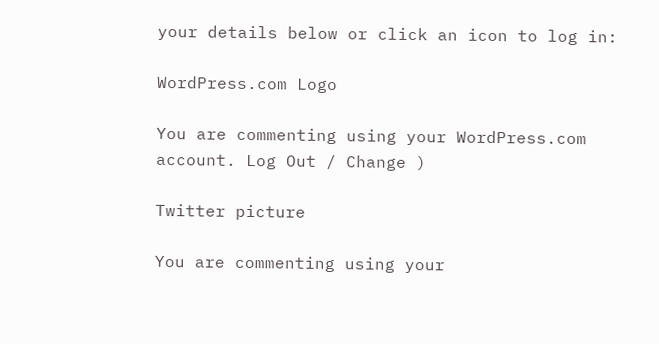your details below or click an icon to log in:

WordPress.com Logo

You are commenting using your WordPress.com account. Log Out / Change )

Twitter picture

You are commenting using your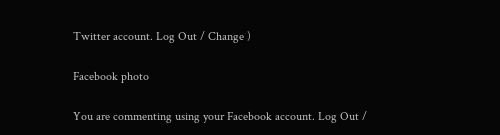Twitter account. Log Out / Change )

Facebook photo

You are commenting using your Facebook account. Log Out /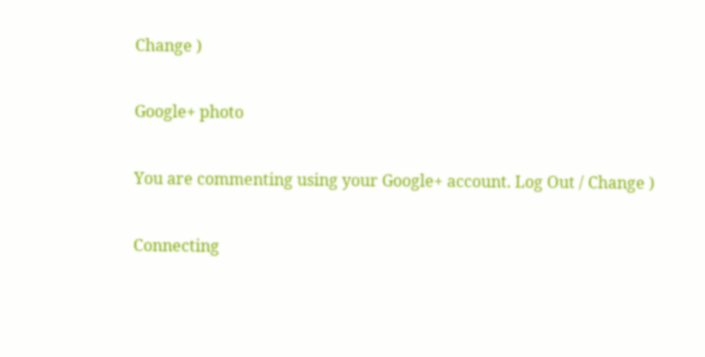Change )

Google+ photo

You are commenting using your Google+ account. Log Out / Change )

Connecting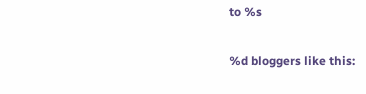to %s

%d bloggers like this: